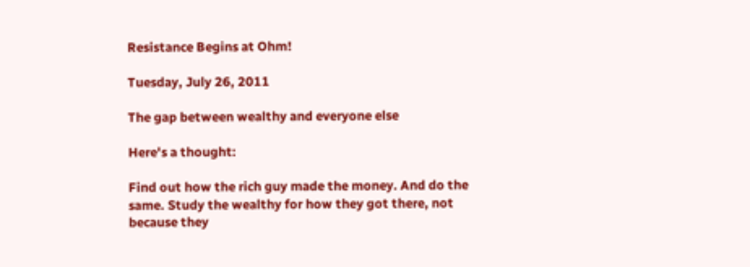Resistance Begins at Ohm!

Tuesday, July 26, 2011

The gap between wealthy and everyone else

Here's a thought:

Find out how the rich guy made the money. And do the same. Study the wealthy for how they got there, not because they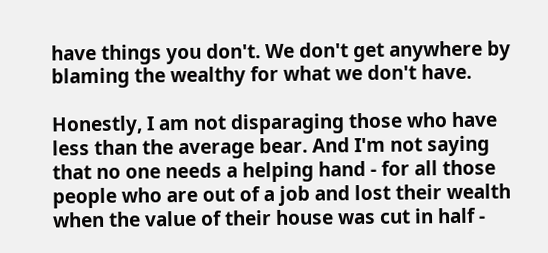have things you don't. We don't get anywhere by blaming the wealthy for what we don't have.

Honestly, I am not disparaging those who have less than the average bear. And I'm not saying that no one needs a helping hand - for all those people who are out of a job and lost their wealth when the value of their house was cut in half -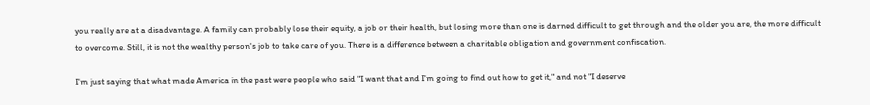you really are at a disadvantage. A family can probably lose their equity, a job or their health, but losing more than one is darned difficult to get through and the older you are, the more difficult to overcome. Still, it is not the wealthy person's job to take care of you. There is a difference between a charitable obligation and government confiscation.

I'm just saying that what made America in the past were people who said "I want that and I'm going to find out how to get it," and not "I deserve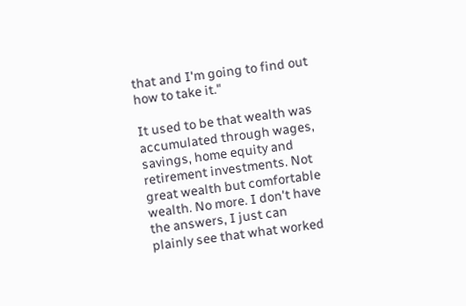that and I'm going to find out how to take it."

It used to be that wealth was accumulated through wages, savings, home equity and retirement investments. Not great wealth but comfortable wealth. No more. I don't have the answers, I just can plainly see that what worked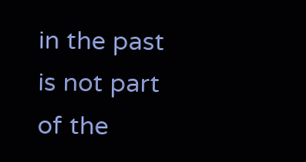in the past is not part of the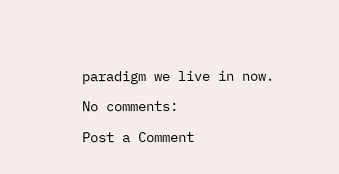paradigm we live in now.

No comments:

Post a Comment